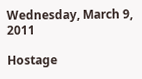Wednesday, March 9, 2011

Hostage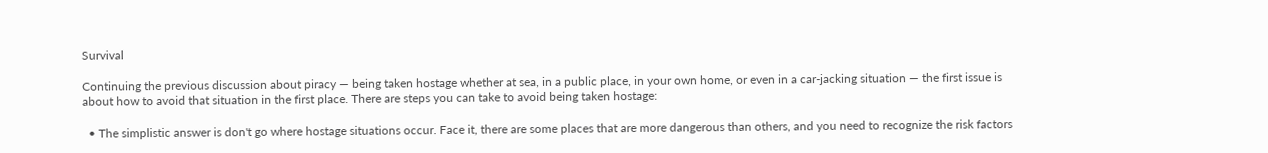Survival

Continuing the previous discussion about piracy — being taken hostage whether at sea, in a public place, in your own home, or even in a car-jacking situation — the first issue is about how to avoid that situation in the first place. There are steps you can take to avoid being taken hostage:

  • The simplistic answer is don't go where hostage situations occur. Face it, there are some places that are more dangerous than others, and you need to recognize the risk factors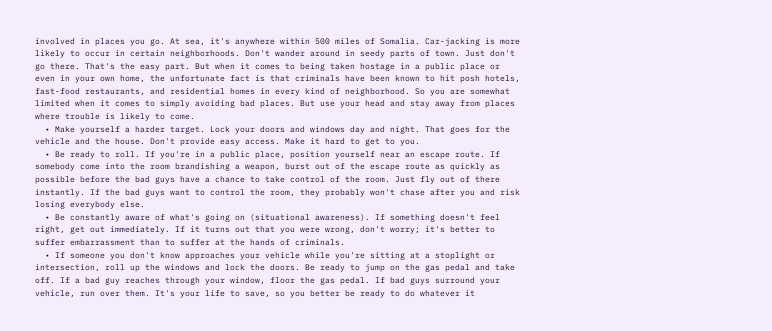involved in places you go. At sea, it's anywhere within 500 miles of Somalia. Car-jacking is more likely to occur in certain neighborhoods. Don't wander around in seedy parts of town. Just don't go there. That's the easy part. But when it comes to being taken hostage in a public place or even in your own home, the unfortunate fact is that criminals have been known to hit posh hotels, fast-food restaurants, and residential homes in every kind of neighborhood. So you are somewhat limited when it comes to simply avoiding bad places. But use your head and stay away from places where trouble is likely to come.
  • Make yourself a harder target. Lock your doors and windows day and night. That goes for the vehicle and the house. Don't provide easy access. Make it hard to get to you.
  • Be ready to roll. If you're in a public place, position yourself near an escape route. If somebody come into the room brandishing a weapon, burst out of the escape route as quickly as possible before the bad guys have a chance to take control of the room. Just fly out of there instantly. If the bad guys want to control the room, they probably won't chase after you and risk losing everybody else.
  • Be constantly aware of what's going on (situational awareness). If something doesn't feel right, get out immediately. If it turns out that you were wrong, don't worry; it's better to suffer embarrassment than to suffer at the hands of criminals.
  • If someone you don't know approaches your vehicle while you're sitting at a stoplight or intersection, roll up the windows and lock the doors. Be ready to jump on the gas pedal and take off. If a bad guy reaches through your window, floor the gas pedal. If bad guys surround your vehicle, run over them. It's your life to save, so you better be ready to do whatever it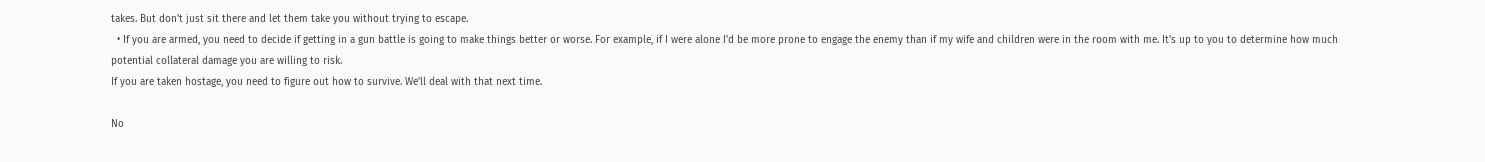takes. But don't just sit there and let them take you without trying to escape.
  • If you are armed, you need to decide if getting in a gun battle is going to make things better or worse. For example, if I were alone I'd be more prone to engage the enemy than if my wife and children were in the room with me. It's up to you to determine how much potential collateral damage you are willing to risk.
If you are taken hostage, you need to figure out how to survive. We'll deal with that next time.

No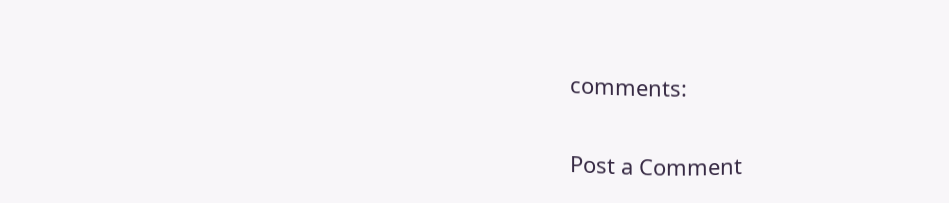comments:

Post a Comment